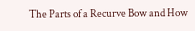The Parts of a Recurve Bow and How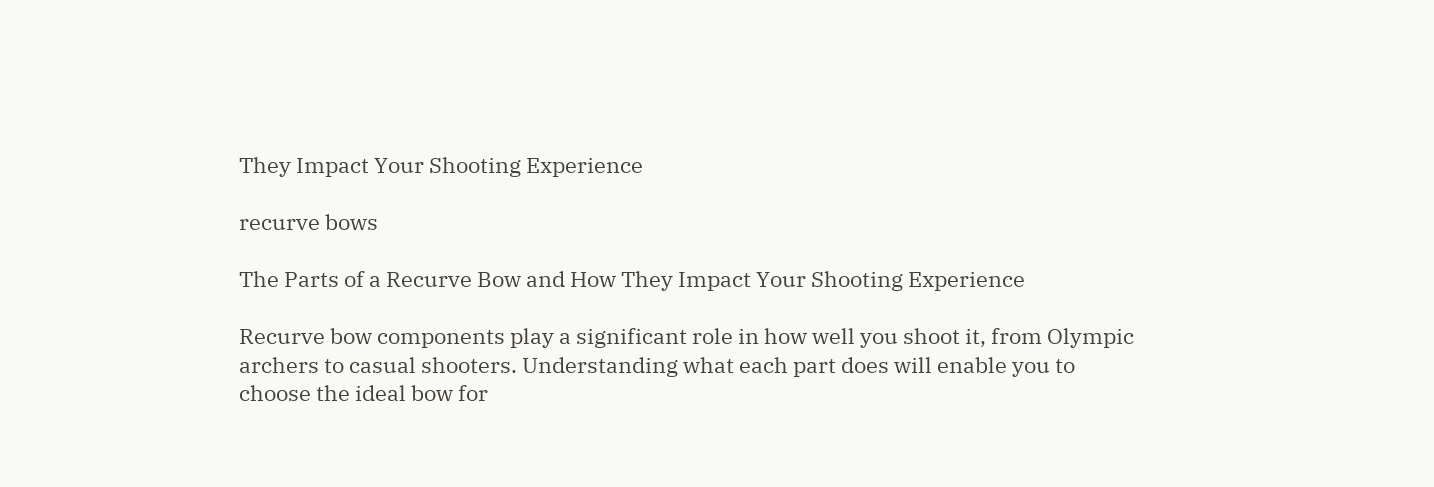They Impact Your Shooting Experience

recurve bows

The Parts of a Recurve Bow and How They Impact Your Shooting Experience

Recurve bow components play a significant role in how well you shoot it, from Olympic archers to casual shooters. Understanding what each part does will enable you to choose the ideal bow for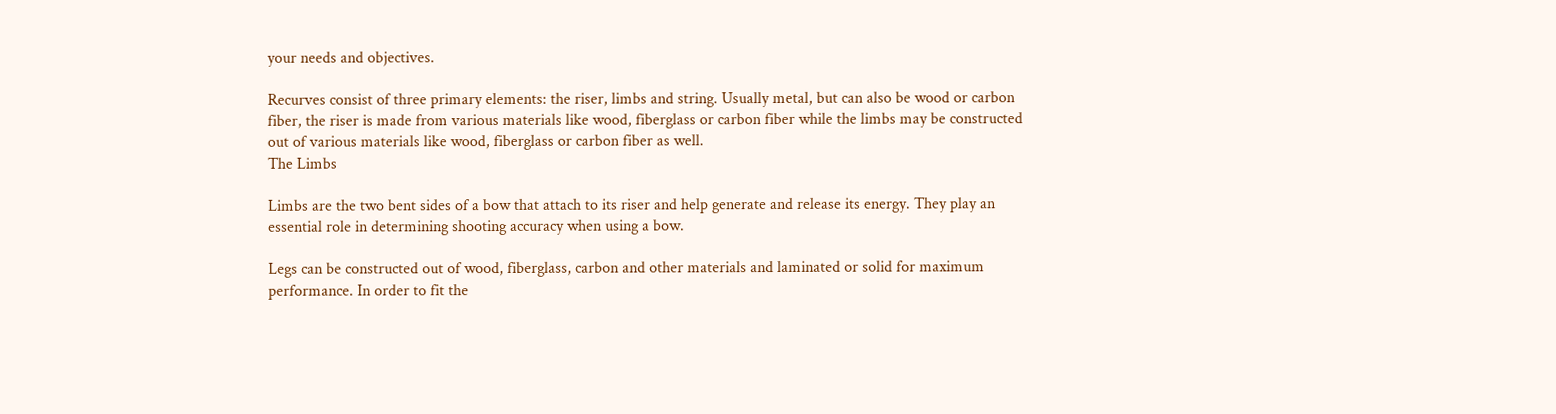your needs and objectives.

Recurves consist of three primary elements: the riser, limbs and string. Usually metal, but can also be wood or carbon fiber, the riser is made from various materials like wood, fiberglass or carbon fiber while the limbs may be constructed out of various materials like wood, fiberglass or carbon fiber as well.
The Limbs

Limbs are the two bent sides of a bow that attach to its riser and help generate and release its energy. They play an essential role in determining shooting accuracy when using a bow.

Legs can be constructed out of wood, fiberglass, carbon and other materials and laminated or solid for maximum performance. In order to fit the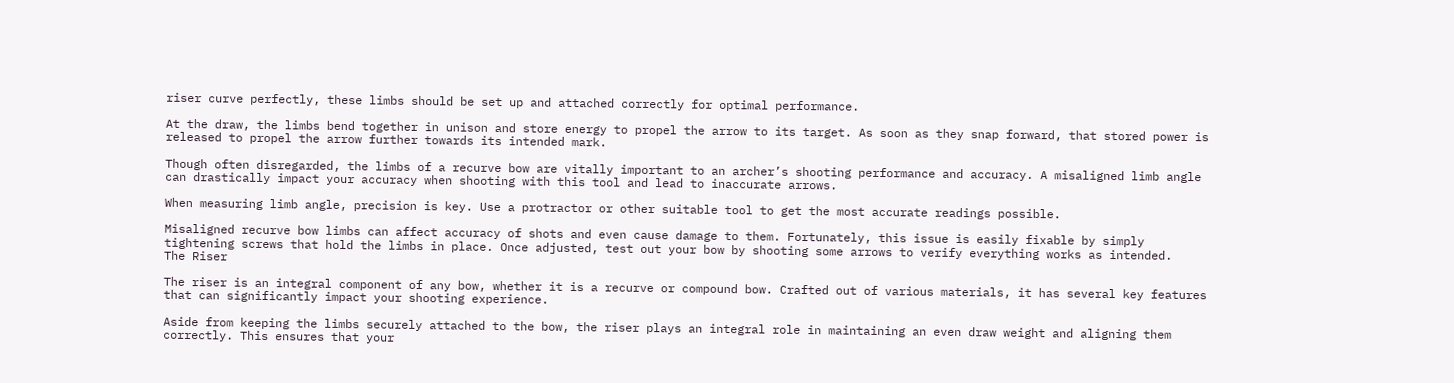riser curve perfectly, these limbs should be set up and attached correctly for optimal performance.

At the draw, the limbs bend together in unison and store energy to propel the arrow to its target. As soon as they snap forward, that stored power is released to propel the arrow further towards its intended mark.

Though often disregarded, the limbs of a recurve bow are vitally important to an archer’s shooting performance and accuracy. A misaligned limb angle can drastically impact your accuracy when shooting with this tool and lead to inaccurate arrows.

When measuring limb angle, precision is key. Use a protractor or other suitable tool to get the most accurate readings possible.

Misaligned recurve bow limbs can affect accuracy of shots and even cause damage to them. Fortunately, this issue is easily fixable by simply tightening screws that hold the limbs in place. Once adjusted, test out your bow by shooting some arrows to verify everything works as intended.
The Riser

The riser is an integral component of any bow, whether it is a recurve or compound bow. Crafted out of various materials, it has several key features that can significantly impact your shooting experience.

Aside from keeping the limbs securely attached to the bow, the riser plays an integral role in maintaining an even draw weight and aligning them correctly. This ensures that your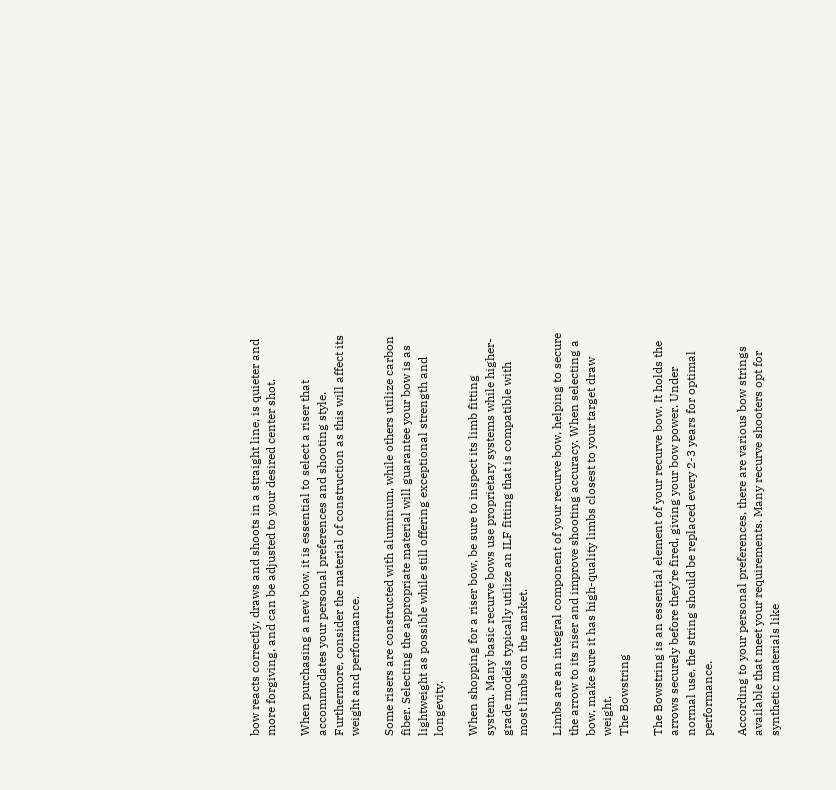bow reacts correctly, draws and shoots in a straight line, is quieter and more forgiving, and can be adjusted to your desired center shot.

When purchasing a new bow, it is essential to select a riser that accommodates your personal preferences and shooting style. Furthermore, consider the material of construction as this will affect its weight and performance.

Some risers are constructed with aluminum, while others utilize carbon fiber. Selecting the appropriate material will guarantee your bow is as lightweight as possible while still offering exceptional strength and longevity.

When shopping for a riser bow, be sure to inspect its limb fitting system. Many basic recurve bows use proprietary systems while higher-grade models typically utilize an ILF fitting that is compatible with most limbs on the market.

Limbs are an integral component of your recurve bow, helping to secure the arrow to its riser and improve shooting accuracy. When selecting a bow, make sure it has high-quality limbs closest to your target draw weight.
The Bowstring

The Bowstring is an essential element of your recurve bow. It holds the arrows securely before they’re fired, giving your bow power. Under normal use, the string should be replaced every 2-3 years for optimal performance.

According to your personal preferences, there are various bow strings available that meet your requirements. Many recurve shooters opt for synthetic materials like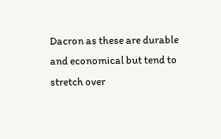Dacron as these are durable and economical but tend to stretch over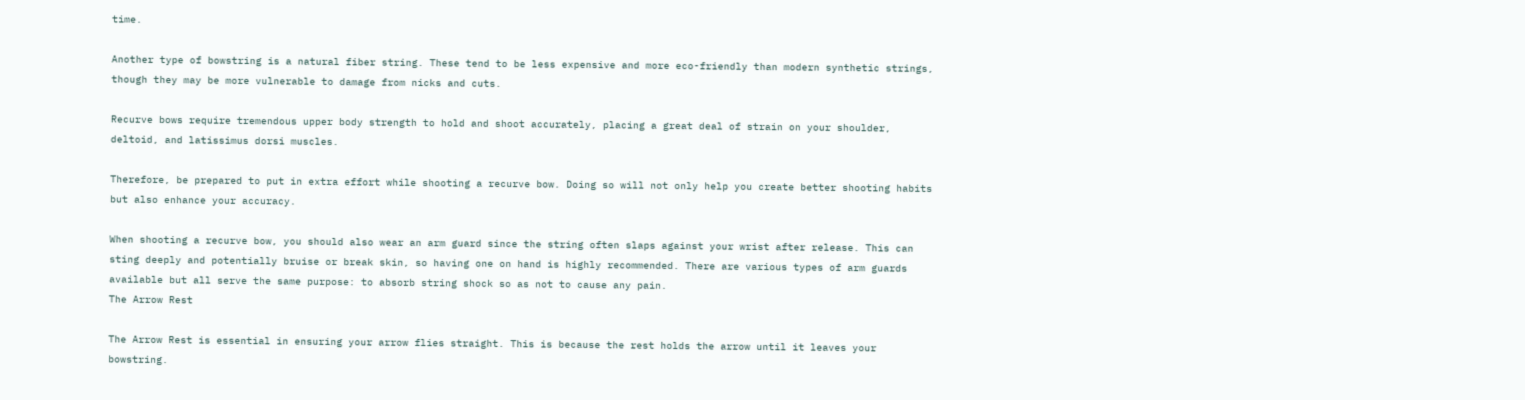time.

Another type of bowstring is a natural fiber string. These tend to be less expensive and more eco-friendly than modern synthetic strings, though they may be more vulnerable to damage from nicks and cuts.

Recurve bows require tremendous upper body strength to hold and shoot accurately, placing a great deal of strain on your shoulder, deltoid, and latissimus dorsi muscles.

Therefore, be prepared to put in extra effort while shooting a recurve bow. Doing so will not only help you create better shooting habits but also enhance your accuracy.

When shooting a recurve bow, you should also wear an arm guard since the string often slaps against your wrist after release. This can sting deeply and potentially bruise or break skin, so having one on hand is highly recommended. There are various types of arm guards available but all serve the same purpose: to absorb string shock so as not to cause any pain.
The Arrow Rest

The Arrow Rest is essential in ensuring your arrow flies straight. This is because the rest holds the arrow until it leaves your bowstring.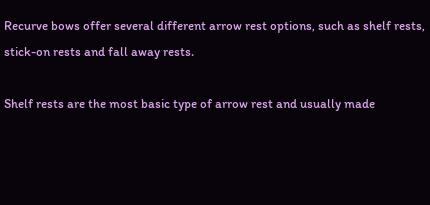Recurve bows offer several different arrow rest options, such as shelf rests, stick-on rests and fall away rests.

Shelf rests are the most basic type of arrow rest and usually made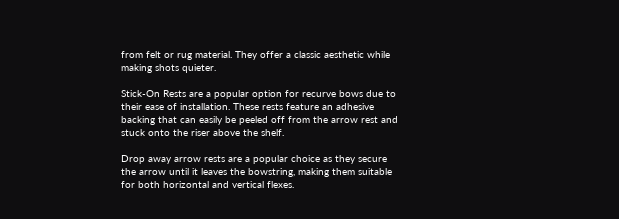from felt or rug material. They offer a classic aesthetic while making shots quieter.

Stick-On Rests are a popular option for recurve bows due to their ease of installation. These rests feature an adhesive backing that can easily be peeled off from the arrow rest and stuck onto the riser above the shelf.

Drop away arrow rests are a popular choice as they secure the arrow until it leaves the bowstring, making them suitable for both horizontal and vertical flexes.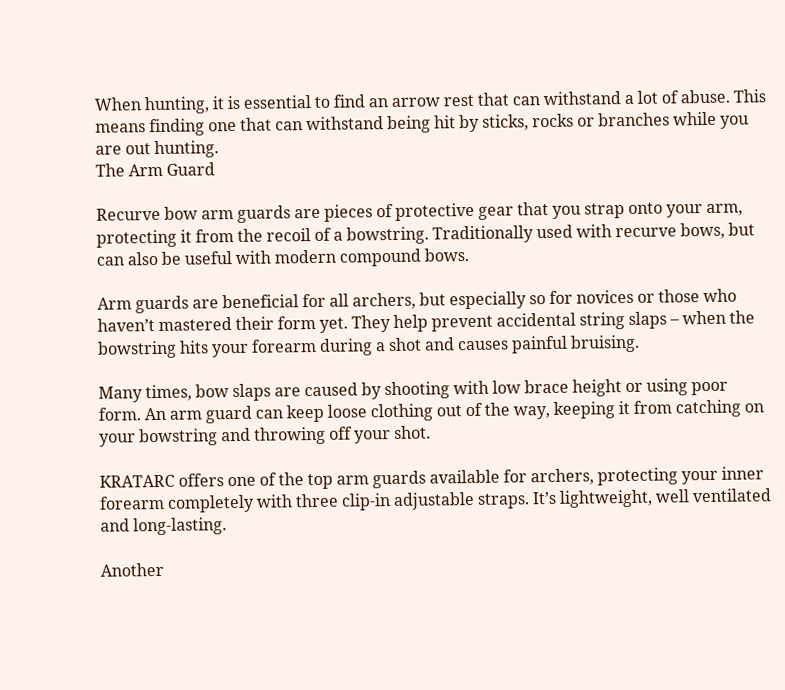When hunting, it is essential to find an arrow rest that can withstand a lot of abuse. This means finding one that can withstand being hit by sticks, rocks or branches while you are out hunting.
The Arm Guard

Recurve bow arm guards are pieces of protective gear that you strap onto your arm, protecting it from the recoil of a bowstring. Traditionally used with recurve bows, but can also be useful with modern compound bows.

Arm guards are beneficial for all archers, but especially so for novices or those who haven’t mastered their form yet. They help prevent accidental string slaps – when the bowstring hits your forearm during a shot and causes painful bruising.

Many times, bow slaps are caused by shooting with low brace height or using poor form. An arm guard can keep loose clothing out of the way, keeping it from catching on your bowstring and throwing off your shot.

KRATARC offers one of the top arm guards available for archers, protecting your inner forearm completely with three clip-in adjustable straps. It’s lightweight, well ventilated and long-lasting.

Another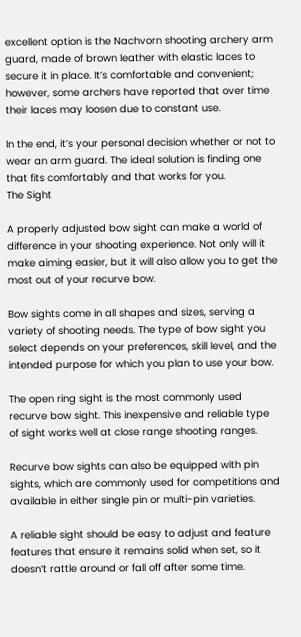excellent option is the Nachvorn shooting archery arm guard, made of brown leather with elastic laces to secure it in place. It’s comfortable and convenient; however, some archers have reported that over time their laces may loosen due to constant use.

In the end, it’s your personal decision whether or not to wear an arm guard. The ideal solution is finding one that fits comfortably and that works for you.
The Sight

A properly adjusted bow sight can make a world of difference in your shooting experience. Not only will it make aiming easier, but it will also allow you to get the most out of your recurve bow.

Bow sights come in all shapes and sizes, serving a variety of shooting needs. The type of bow sight you select depends on your preferences, skill level, and the intended purpose for which you plan to use your bow.

The open ring sight is the most commonly used recurve bow sight. This inexpensive and reliable type of sight works well at close range shooting ranges.

Recurve bow sights can also be equipped with pin sights, which are commonly used for competitions and available in either single pin or multi-pin varieties.

A reliable sight should be easy to adjust and feature features that ensure it remains solid when set, so it doesn’t rattle around or fall off after some time.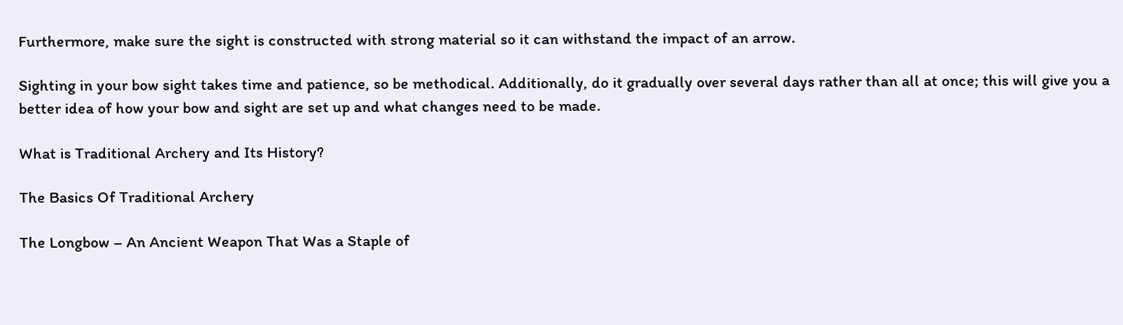Furthermore, make sure the sight is constructed with strong material so it can withstand the impact of an arrow.

Sighting in your bow sight takes time and patience, so be methodical. Additionally, do it gradually over several days rather than all at once; this will give you a better idea of how your bow and sight are set up and what changes need to be made.

What is Traditional Archery and Its History?

The Basics Of Traditional Archery

The Longbow – An Ancient Weapon That Was a Staple of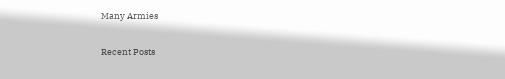Many Armies

Recent Posts